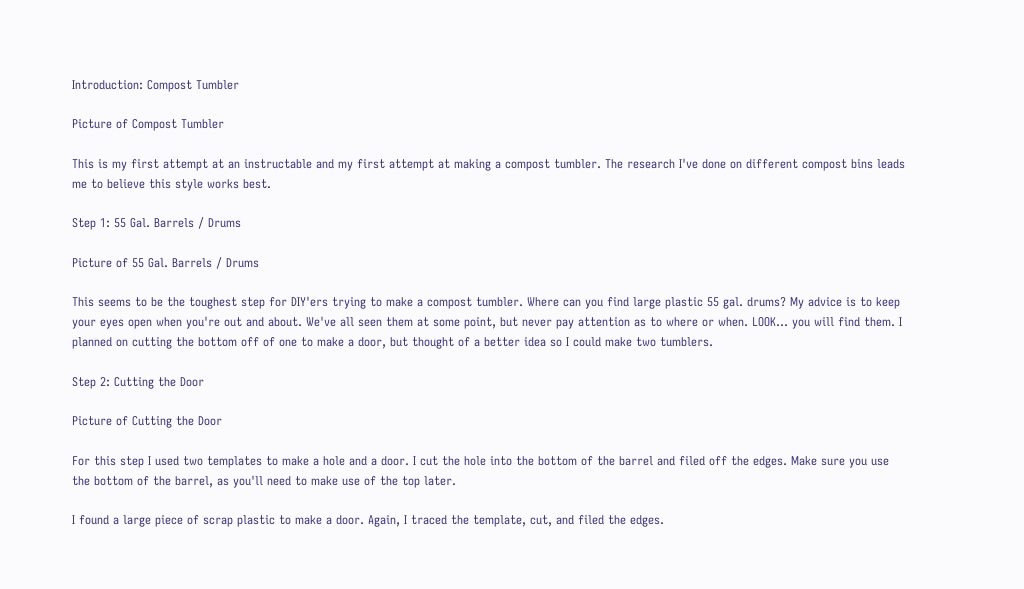Introduction: Compost Tumbler

Picture of Compost Tumbler

This is my first attempt at an instructable and my first attempt at making a compost tumbler. The research I've done on different compost bins leads me to believe this style works best.

Step 1: 55 Gal. Barrels / Drums

Picture of 55 Gal. Barrels / Drums

This seems to be the toughest step for DIY'ers trying to make a compost tumbler. Where can you find large plastic 55 gal. drums? My advice is to keep your eyes open when you're out and about. We've all seen them at some point, but never pay attention as to where or when. LOOK... you will find them. I planned on cutting the bottom off of one to make a door, but thought of a better idea so I could make two tumblers.

Step 2: Cutting the Door

Picture of Cutting the Door

For this step I used two templates to make a hole and a door. I cut the hole into the bottom of the barrel and filed off the edges. Make sure you use the bottom of the barrel, as you'll need to make use of the top later.

I found a large piece of scrap plastic to make a door. Again, I traced the template, cut, and filed the edges.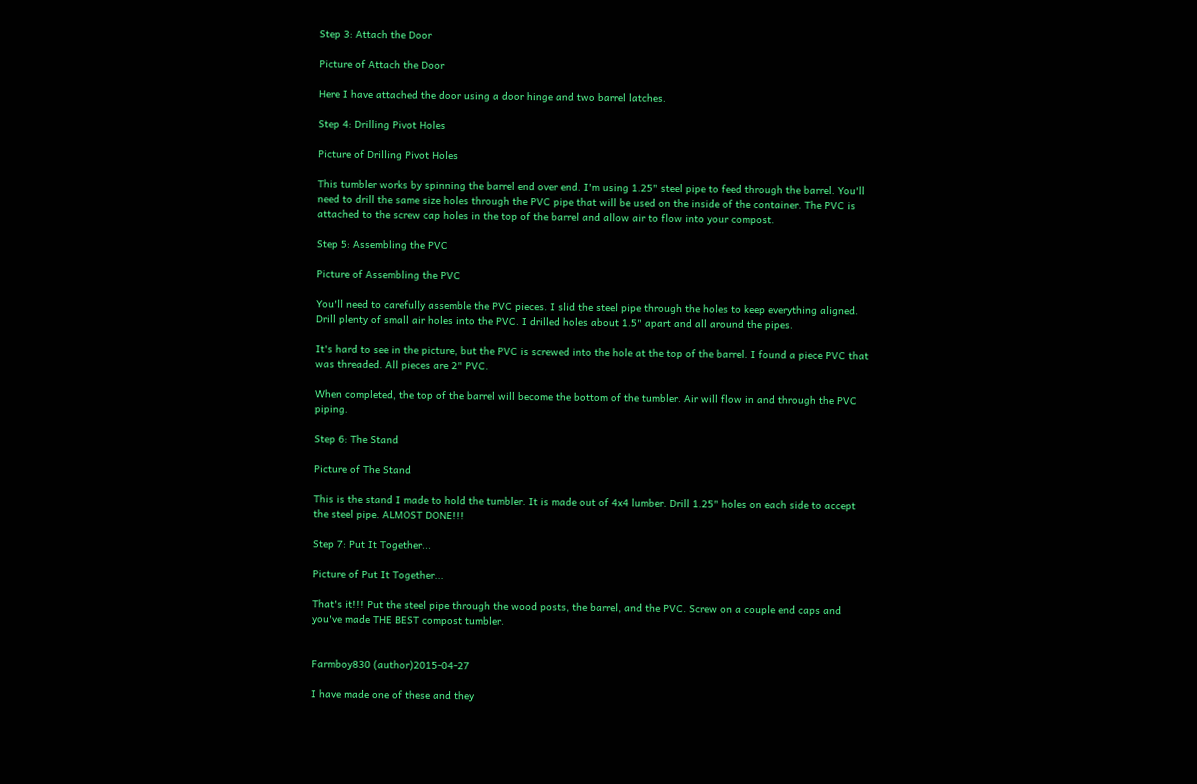Step 3: Attach the Door

Picture of Attach the Door

Here I have attached the door using a door hinge and two barrel latches.

Step 4: Drilling Pivot Holes

Picture of Drilling Pivot Holes

This tumbler works by spinning the barrel end over end. I'm using 1.25" steel pipe to feed through the barrel. You'll need to drill the same size holes through the PVC pipe that will be used on the inside of the container. The PVC is attached to the screw cap holes in the top of the barrel and allow air to flow into your compost.

Step 5: Assembling the PVC

Picture of Assembling the PVC

You'll need to carefully assemble the PVC pieces. I slid the steel pipe through the holes to keep everything aligned. Drill plenty of small air holes into the PVC. I drilled holes about 1.5" apart and all around the pipes.

It's hard to see in the picture, but the PVC is screwed into the hole at the top of the barrel. I found a piece PVC that was threaded. All pieces are 2" PVC.

When completed, the top of the barrel will become the bottom of the tumbler. Air will flow in and through the PVC piping.

Step 6: The Stand

Picture of The Stand

This is the stand I made to hold the tumbler. It is made out of 4x4 lumber. Drill 1.25" holes on each side to accept the steel pipe. ALMOST DONE!!!

Step 7: Put It Together...

Picture of Put It Together...

That's it!!! Put the steel pipe through the wood posts, the barrel, and the PVC. Screw on a couple end caps and you've made THE BEST compost tumbler.


Farmboy830 (author)2015-04-27

I have made one of these and they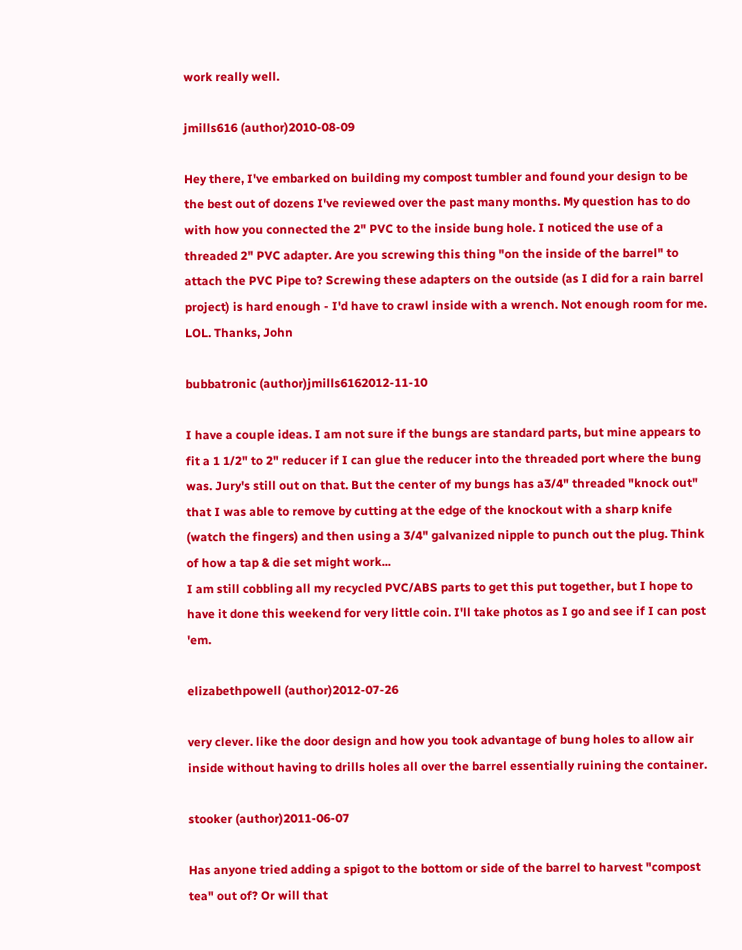work really well.

jmills616 (author)2010-08-09

Hey there, I've embarked on building my compost tumbler and found your design to be the best out of dozens I've reviewed over the past many months. My question has to do with how you connected the 2" PVC to the inside bung hole. I noticed the use of a threaded 2" PVC adapter. Are you screwing this thing "on the inside of the barrel" to attach the PVC Pipe to? Screwing these adapters on the outside (as I did for a rain barrel project) is hard enough - I'd have to crawl inside with a wrench. Not enough room for me. LOL. Thanks, John

bubbatronic (author)jmills6162012-11-10

I have a couple ideas. I am not sure if the bungs are standard parts, but mine appears to fit a 1 1/2" to 2" reducer if I can glue the reducer into the threaded port where the bung was. Jury's still out on that. But the center of my bungs has a3/4" threaded "knock out" that I was able to remove by cutting at the edge of the knockout with a sharp knife (watch the fingers) and then using a 3/4" galvanized nipple to punch out the plug. Think of how a tap & die set might work...
I am still cobbling all my recycled PVC/ABS parts to get this put together, but I hope to have it done this weekend for very little coin. I'll take photos as I go and see if I can post 'em.

elizabethpowell (author)2012-07-26

very clever. like the door design and how you took advantage of bung holes to allow air inside without having to drills holes all over the barrel essentially ruining the container.

stooker (author)2011-06-07

Has anyone tried adding a spigot to the bottom or side of the barrel to harvest "compost tea" out of? Or will that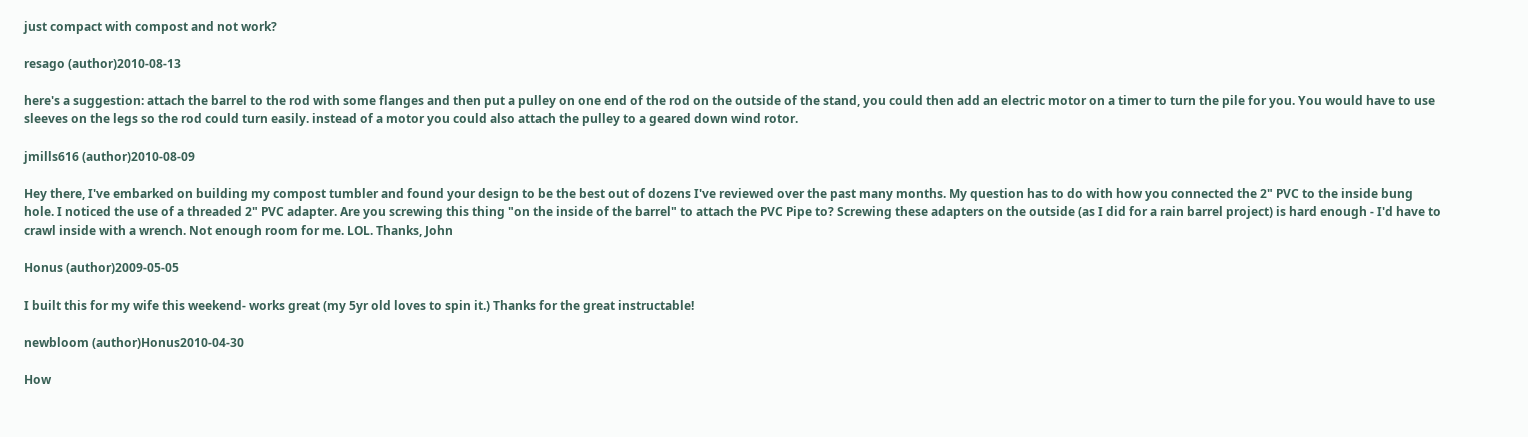just compact with compost and not work?

resago (author)2010-08-13

here's a suggestion: attach the barrel to the rod with some flanges and then put a pulley on one end of the rod on the outside of the stand, you could then add an electric motor on a timer to turn the pile for you. You would have to use sleeves on the legs so the rod could turn easily. instead of a motor you could also attach the pulley to a geared down wind rotor.

jmills616 (author)2010-08-09

Hey there, I've embarked on building my compost tumbler and found your design to be the best out of dozens I've reviewed over the past many months. My question has to do with how you connected the 2" PVC to the inside bung hole. I noticed the use of a threaded 2" PVC adapter. Are you screwing this thing "on the inside of the barrel" to attach the PVC Pipe to? Screwing these adapters on the outside (as I did for a rain barrel project) is hard enough - I'd have to crawl inside with a wrench. Not enough room for me. LOL. Thanks, John

Honus (author)2009-05-05

I built this for my wife this weekend- works great (my 5yr old loves to spin it.) Thanks for the great instructable!

newbloom (author)Honus2010-04-30

How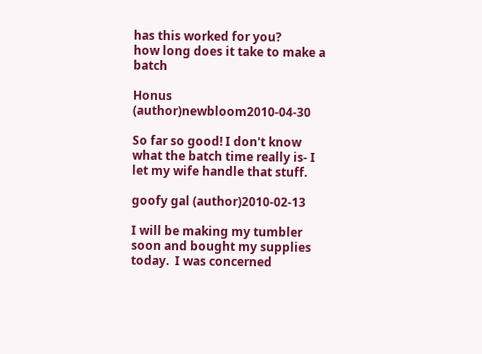has this worked for you?
how long does it take to make a batch

Honus (author)newbloom2010-04-30

So far so good! I don't know what the batch time really is- I let my wife handle that stuff.

goofy gal (author)2010-02-13

I will be making my tumbler soon and bought my supplies today.  I was concerned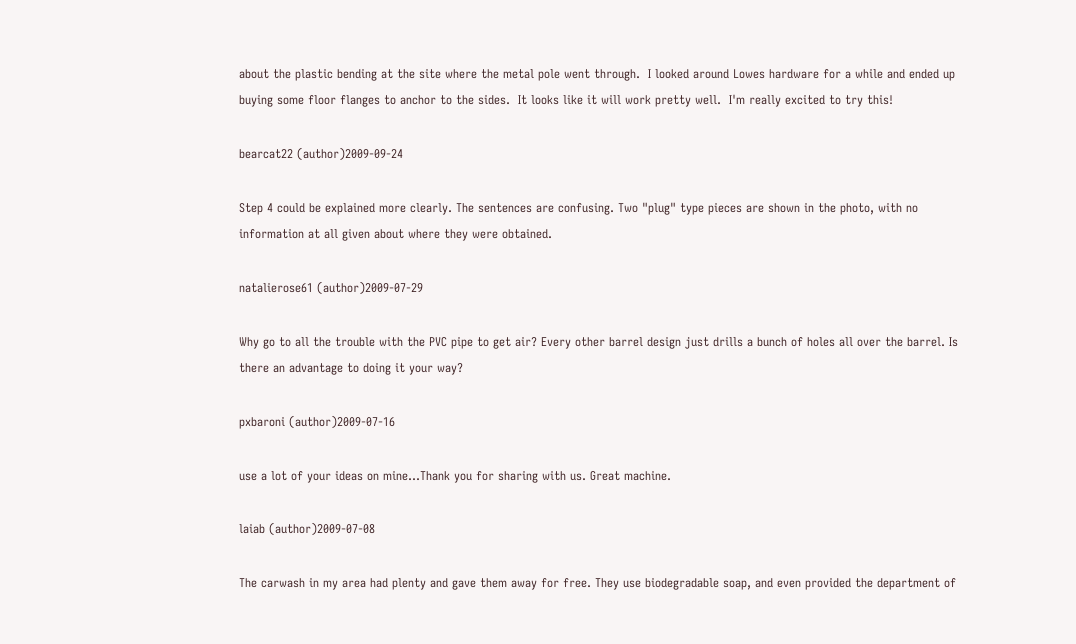about the plastic bending at the site where the metal pole went through.  I looked around Lowes hardware for a while and ended up buying some floor flanges to anchor to the sides.  It looks like it will work pretty well.  I'm really excited to try this!

bearcat22 (author)2009-09-24

Step 4 could be explained more clearly. The sentences are confusing. Two "plug" type pieces are shown in the photo, with no information at all given about where they were obtained.

natalierose61 (author)2009-07-29

Why go to all the trouble with the PVC pipe to get air? Every other barrel design just drills a bunch of holes all over the barrel. Is there an advantage to doing it your way?

pxbaroni (author)2009-07-16

use a lot of your ideas on mine...Thank you for sharing with us. Great machine.

laiab (author)2009-07-08

The carwash in my area had plenty and gave them away for free. They use biodegradable soap, and even provided the department of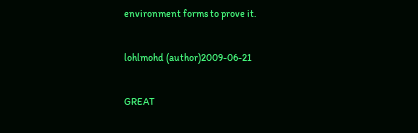environment forms to prove it.

lohlmohd (author)2009-06-21

GREAT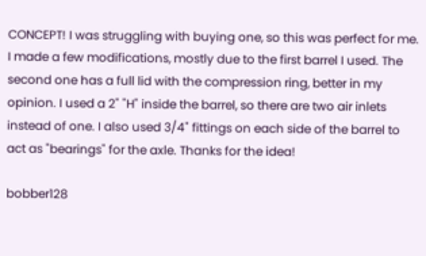CONCEPT! I was struggling with buying one, so this was perfect for me. I made a few modifications, mostly due to the first barrel I used. The second one has a full lid with the compression ring, better in my opinion. I used a 2" "H" inside the barrel, so there are two air inlets instead of one. I also used 3/4" fittings on each side of the barrel to act as "bearings" for the axle. Thanks for the idea!

bobber128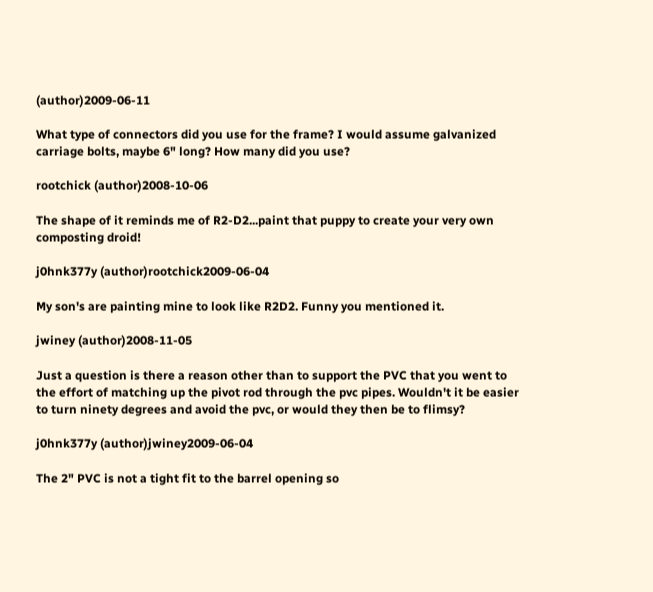(author)2009-06-11

What type of connectors did you use for the frame? I would assume galvanized carriage bolts, maybe 6" long? How many did you use?

rootchick (author)2008-10-06

The shape of it reminds me of R2-D2...paint that puppy to create your very own composting droid!

j0hnk377y (author)rootchick2009-06-04

My son's are painting mine to look like R2D2. Funny you mentioned it.

jwiney (author)2008-11-05

Just a question is there a reason other than to support the PVC that you went to the effort of matching up the pivot rod through the pvc pipes. Wouldn't it be easier to turn ninety degrees and avoid the pvc, or would they then be to flimsy?

j0hnk377y (author)jwiney2009-06-04

The 2" PVC is not a tight fit to the barrel opening so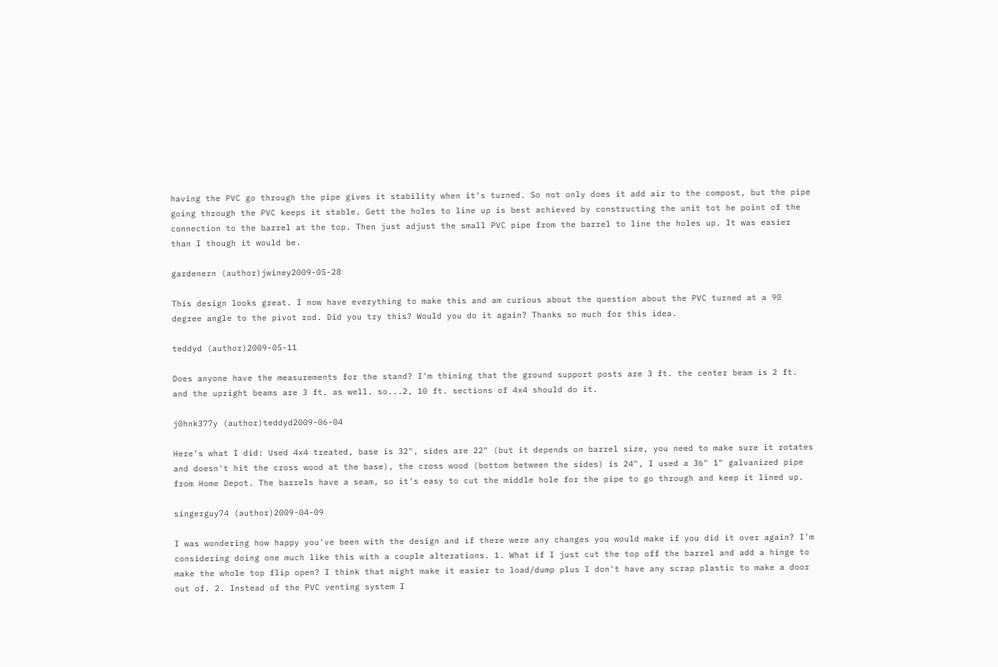having the PVC go through the pipe gives it stability when it's turned. So not only does it add air to the compost, but the pipe going through the PVC keeps it stable. Gett the holes to line up is best achieved by constructing the unit tot he point of the connection to the barrel at the top. Then just adjust the small PVC pipe from the barrel to line the holes up. It was easier than I though it would be.

gardenern (author)jwiney2009-05-28

This design looks great. I now have everything to make this and am curious about the question about the PVC turned at a 90 degree angle to the pivot rod. Did you try this? Would you do it again? Thanks so much for this idea.

teddyd (author)2009-05-11

Does anyone have the measurements for the stand? I'm thining that the ground support posts are 3 ft. the center beam is 2 ft. and the upright beams are 3 ft. as well. so...2, 10 ft. sections of 4x4 should do it.

j0hnk377y (author)teddyd2009-06-04

Here's what I did: Used 4x4 treated, base is 32", sides are 22" (but it depends on barrel size, you need to make sure it rotates and doesn't hit the cross wood at the base), the cross wood (bottom between the sides) is 24", I used a 36" 1" galvanized pipe from Home Depot. The barrels have a seam, so it's easy to cut the middle hole for the pipe to go through and keep it lined up.

singerguy74 (author)2009-04-09

I was wondering how happy you've been with the design and if there were any changes you would make if you did it over again? I'm considering doing one much like this with a couple alterations. 1. What if I just cut the top off the barrel and add a hinge to make the whole top flip open? I think that might make it easier to load/dump plus I don't have any scrap plastic to make a door out of. 2. Instead of the PVC venting system I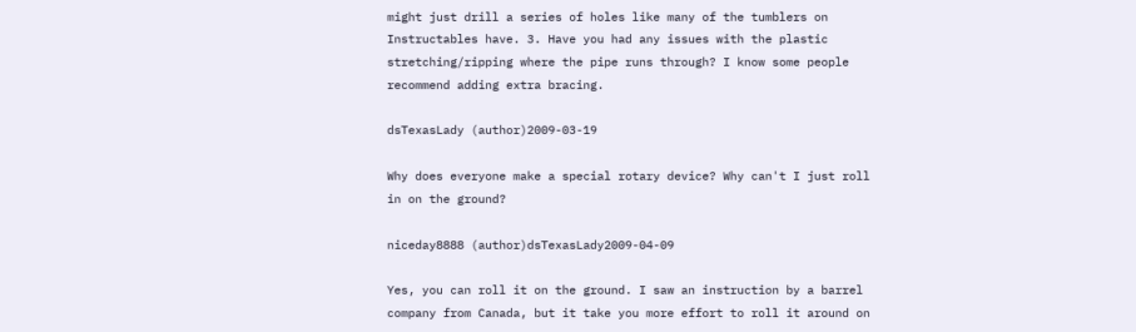might just drill a series of holes like many of the tumblers on Instructables have. 3. Have you had any issues with the plastic stretching/ripping where the pipe runs through? I know some people recommend adding extra bracing.

dsTexasLady (author)2009-03-19

Why does everyone make a special rotary device? Why can't I just roll in on the ground?

niceday8888 (author)dsTexasLady2009-04-09

Yes, you can roll it on the ground. I saw an instruction by a barrel company from Canada, but it take you more effort to roll it around on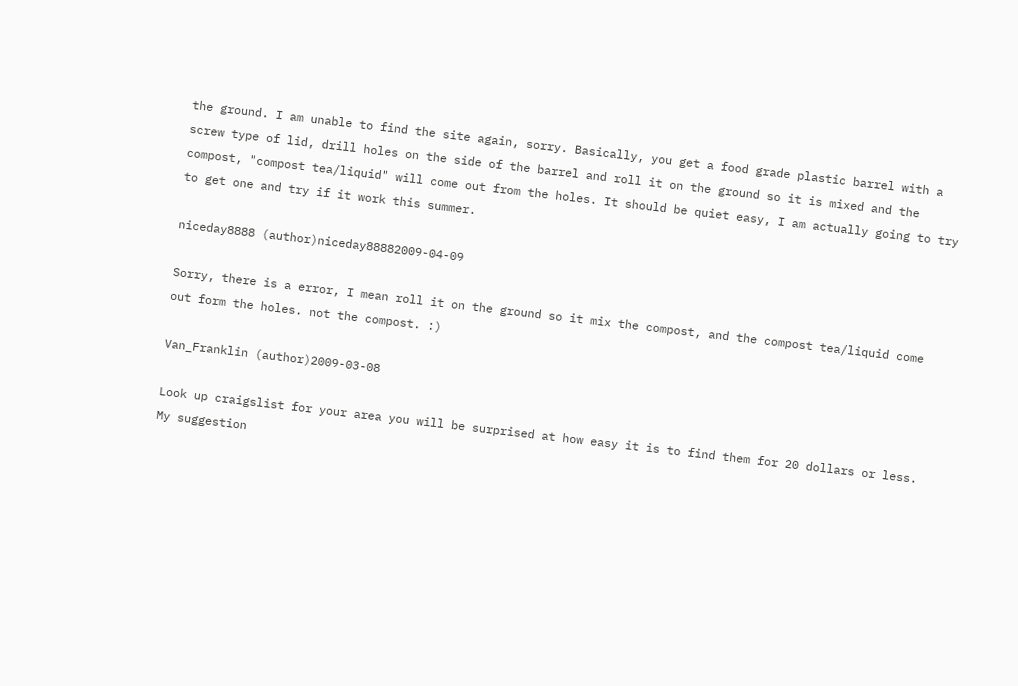the ground. I am unable to find the site again, sorry. Basically, you get a food grade plastic barrel with a screw type of lid, drill holes on the side of the barrel and roll it on the ground so it is mixed and the compost, "compost tea/liquid" will come out from the holes. It should be quiet easy, I am actually going to try to get one and try if it work this summer.

niceday8888 (author)niceday88882009-04-09

Sorry, there is a error, I mean roll it on the ground so it mix the compost, and the compost tea/liquid come out form the holes. not the compost. :)

Van_Franklin (author)2009-03-08

Look up craigslist for your area you will be surprised at how easy it is to find them for 20 dollars or less. My suggestion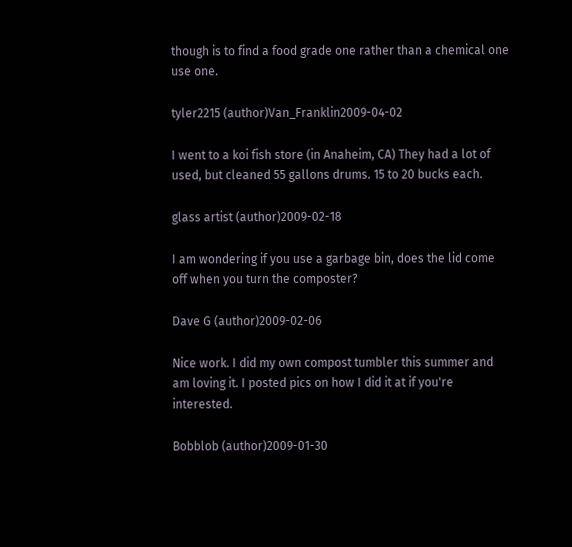though is to find a food grade one rather than a chemical one use one.

tyler2215 (author)Van_Franklin2009-04-02

I went to a koi fish store (in Anaheim, CA) They had a lot of used, but cleaned 55 gallons drums. 15 to 20 bucks each.

glass artist (author)2009-02-18

I am wondering if you use a garbage bin, does the lid come off when you turn the composter?

Dave G (author)2009-02-06

Nice work. I did my own compost tumbler this summer and am loving it. I posted pics on how I did it at if you're interested.

Bobblob (author)2009-01-30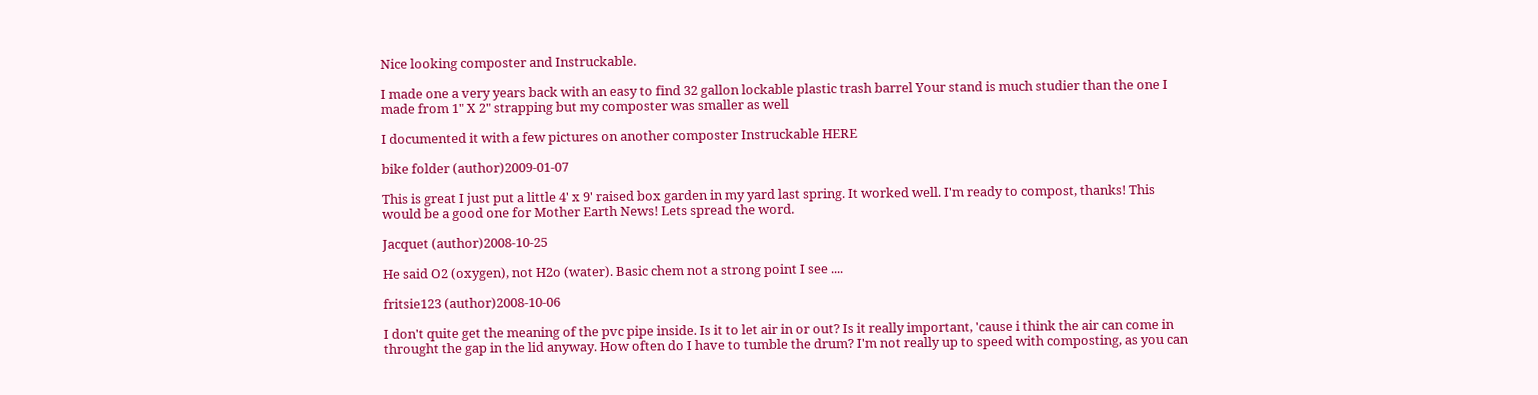Nice looking composter and Instruckable.

I made one a very years back with an easy to find 32 gallon lockable plastic trash barrel Your stand is much studier than the one I made from 1" X 2" strapping but my composter was smaller as well

I documented it with a few pictures on another composter Instruckable HERE

bike folder (author)2009-01-07

This is great I just put a little 4' x 9' raised box garden in my yard last spring. It worked well. I'm ready to compost, thanks! This would be a good one for Mother Earth News! Lets spread the word.

Jacquet (author)2008-10-25

He said O2 (oxygen), not H2o (water). Basic chem not a strong point I see ....

fritsie123 (author)2008-10-06

I don't quite get the meaning of the pvc pipe inside. Is it to let air in or out? Is it really important, 'cause i think the air can come in throught the gap in the lid anyway. How often do I have to tumble the drum? I'm not really up to speed with composting, as you can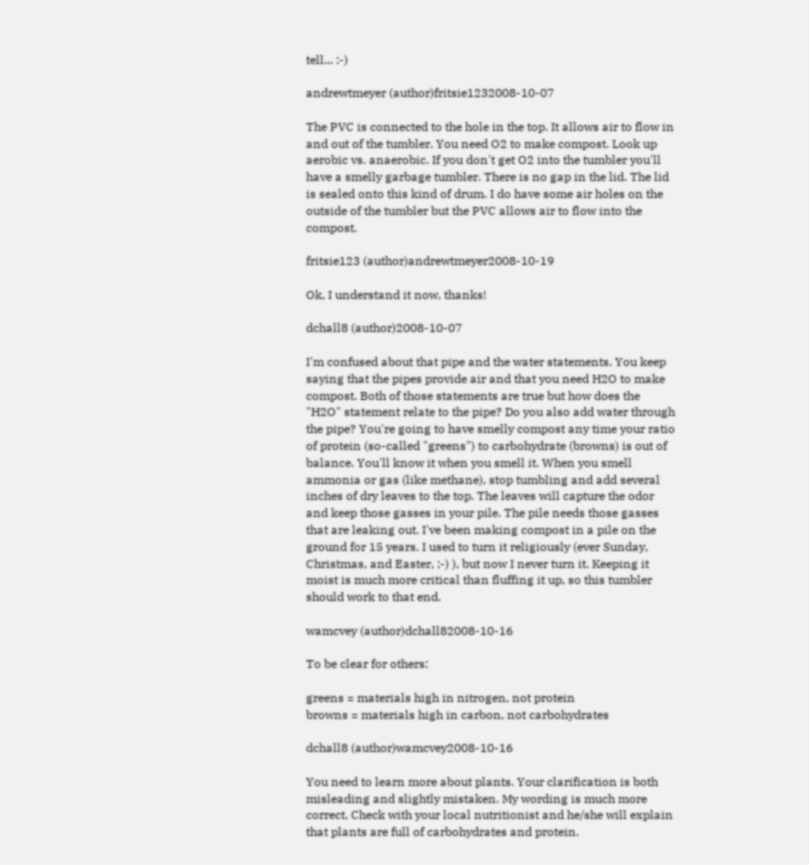tell... :-)

andrewtmeyer (author)fritsie1232008-10-07

The PVC is connected to the hole in the top. It allows air to flow in and out of the tumbler. You need O2 to make compost. Look up aerobic vs. anaerobic. If you don't get O2 into the tumbler you'll have a smelly garbage tumbler. There is no gap in the lid. The lid is sealed onto this kind of drum. I do have some air holes on the outside of the tumbler but the PVC allows air to flow into the compost.

fritsie123 (author)andrewtmeyer2008-10-19

Ok, I understand it now, thanks!

dchall8 (author)2008-10-07

I'm confused about that pipe and the water statements. You keep saying that the pipes provide air and that you need H2O to make compost. Both of those statements are true but how does the "H2O" statement relate to the pipe? Do you also add water through the pipe? You're going to have smelly compost any time your ratio of protein (so-called "greens") to carbohydrate (browns) is out of balance. You'll know it when you smell it. When you smell ammonia or gas (like methane), stop tumbling and add several inches of dry leaves to the top. The leaves will capture the odor and keep those gasses in your pile. The pile needs those gasses that are leaking out. I've been making compost in a pile on the ground for 15 years. I used to turn it religiously (ever Sunday, Christmas, and Easter, ;-) ), but now I never turn it. Keeping it moist is much more critical than fluffing it up, so this tumbler should work to that end.

wamcvey (author)dchall82008-10-16

To be clear for others:

greens = materials high in nitrogen, not protein
browns = materials high in carbon, not carbohydrates

dchall8 (author)wamcvey2008-10-16

You need to learn more about plants. Your clarification is both misleading and slightly mistaken. My wording is much more correct. Check with your local nutritionist and he/she will explain that plants are full of carbohydrates and protein.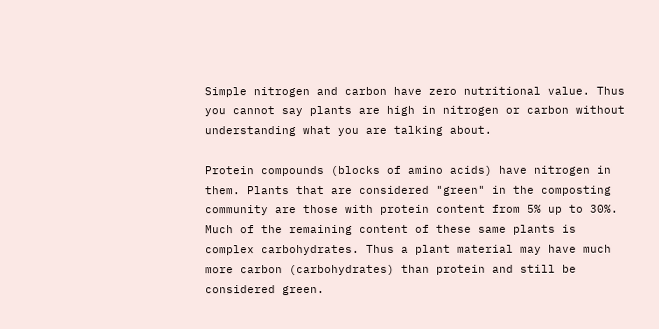Simple nitrogen and carbon have zero nutritional value. Thus you cannot say plants are high in nitrogen or carbon without understanding what you are talking about.

Protein compounds (blocks of amino acids) have nitrogen in them. Plants that are considered "green" in the composting community are those with protein content from 5% up to 30%. Much of the remaining content of these same plants is complex carbohydrates. Thus a plant material may have much more carbon (carbohydrates) than protein and still be considered green.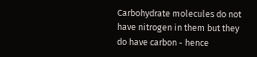Carbohydrate molecules do not have nitrogen in them but they do have carbon - hence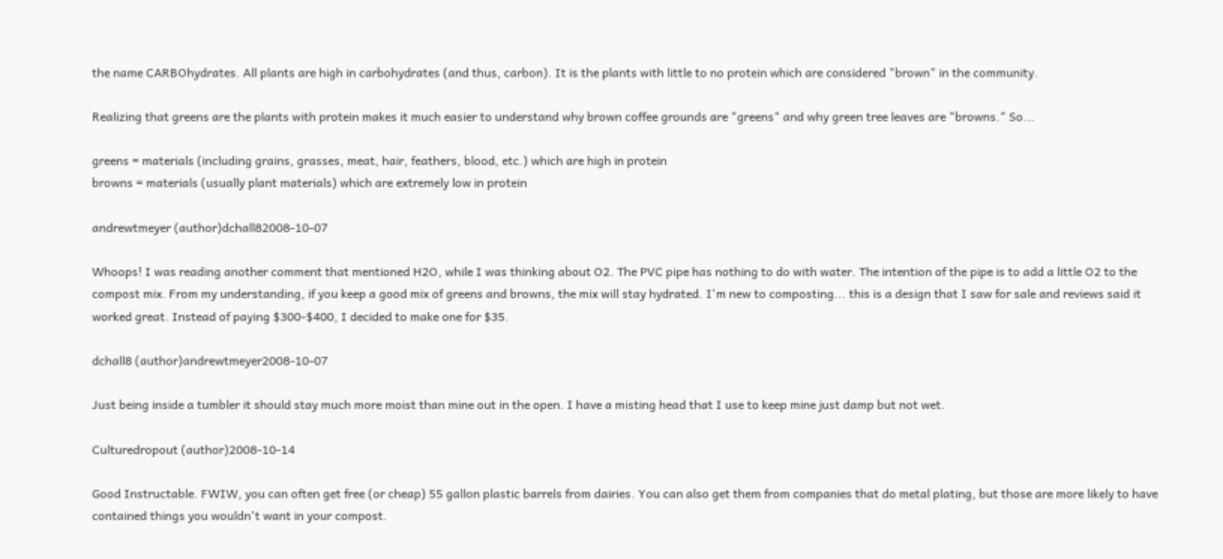the name CARBOhydrates. All plants are high in carbohydrates (and thus, carbon). It is the plants with little to no protein which are considered "brown" in the community.

Realizing that greens are the plants with protein makes it much easier to understand why brown coffee grounds are "greens" and why green tree leaves are "browns." So...

greens = materials (including grains, grasses, meat, hair, feathers, blood, etc.) which are high in protein
browns = materials (usually plant materials) which are extremely low in protein

andrewtmeyer (author)dchall82008-10-07

Whoops! I was reading another comment that mentioned H2O, while I was thinking about O2. The PVC pipe has nothing to do with water. The intention of the pipe is to add a little O2 to the compost mix. From my understanding, if you keep a good mix of greens and browns, the mix will stay hydrated. I'm new to composting... this is a design that I saw for sale and reviews said it worked great. Instead of paying $300-$400, I decided to make one for $35.

dchall8 (author)andrewtmeyer2008-10-07

Just being inside a tumbler it should stay much more moist than mine out in the open. I have a misting head that I use to keep mine just damp but not wet.

Culturedropout (author)2008-10-14

Good Instructable. FWIW, you can often get free (or cheap) 55 gallon plastic barrels from dairies. You can also get them from companies that do metal plating, but those are more likely to have contained things you wouldn't want in your compost.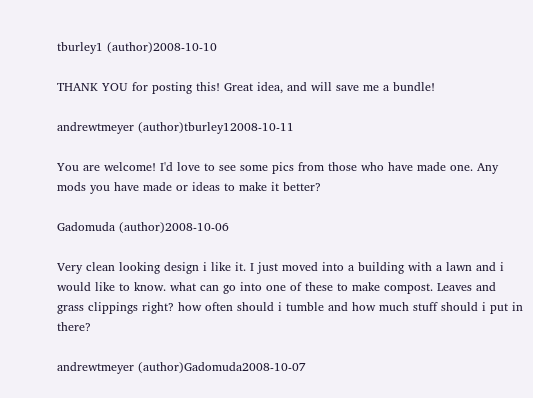tburley1 (author)2008-10-10

THANK YOU for posting this! Great idea, and will save me a bundle!

andrewtmeyer (author)tburley12008-10-11

You are welcome! I'd love to see some pics from those who have made one. Any mods you have made or ideas to make it better?

Gadomuda (author)2008-10-06

Very clean looking design i like it. I just moved into a building with a lawn and i would like to know. what can go into one of these to make compost. Leaves and grass clippings right? how often should i tumble and how much stuff should i put in there?

andrewtmeyer (author)Gadomuda2008-10-07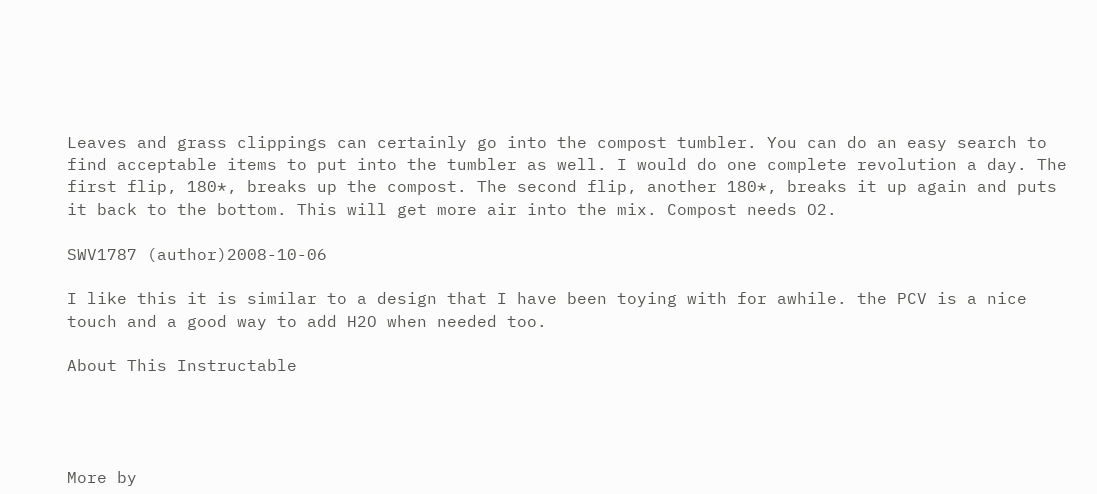Leaves and grass clippings can certainly go into the compost tumbler. You can do an easy search to find acceptable items to put into the tumbler as well. I would do one complete revolution a day. The first flip, 180*, breaks up the compost. The second flip, another 180*, breaks it up again and puts it back to the bottom. This will get more air into the mix. Compost needs O2.

SWV1787 (author)2008-10-06

I like this it is similar to a design that I have been toying with for awhile. the PCV is a nice touch and a good way to add H2O when needed too.

About This Instructable




More by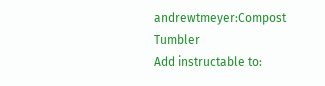andrewtmeyer:Compost Tumbler
Add instructable to: